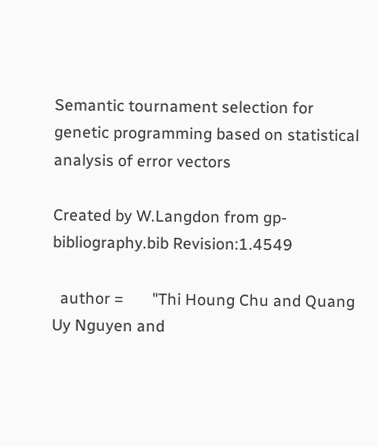Semantic tournament selection for genetic programming based on statistical analysis of error vectors

Created by W.Langdon from gp-bibliography.bib Revision:1.4549

  author =       "Thi Houng Chu and Quang Uy Nguyen and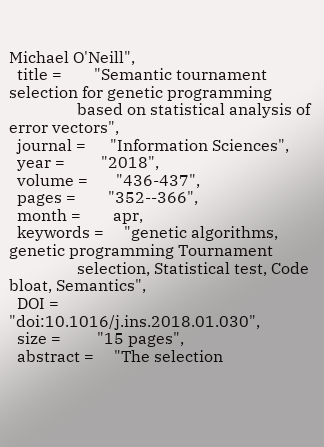Michael O'Neill",
  title =        "Semantic tournament selection for genetic programming
                 based on statistical analysis of error vectors",
  journal =      "Information Sciences",
  year =         "2018",
  volume =       "436-437",
  pages =        "352--366",
  month =        apr,
  keywords =     "genetic algorithms, genetic programming Tournament
                 selection, Statistical test, Code bloat, Semantics",
  DOI =          "doi:10.1016/j.ins.2018.01.030",
  size =         "15 pages",
  abstract =     "The selection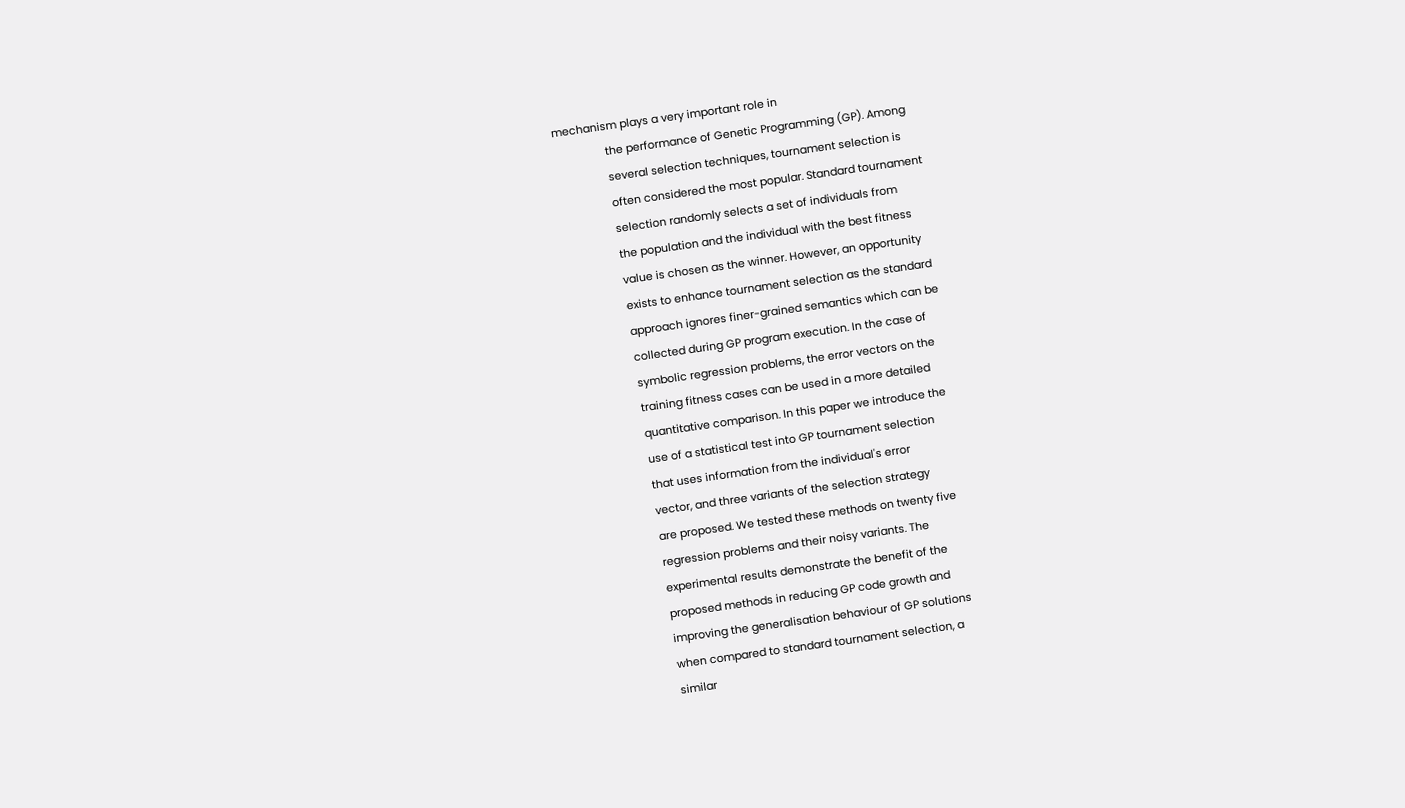mechanism plays a very important role in
                 the performance of Genetic Programming (GP). Among
                 several selection techniques, tournament selection is
                 often considered the most popular. Standard tournament
                 selection randomly selects a set of individuals from
                 the population and the individual with the best fitness
                 value is chosen as the winner. However, an opportunity
                 exists to enhance tournament selection as the standard
                 approach ignores finer-grained semantics which can be
                 collected during GP program execution. In the case of
                 symbolic regression problems, the error vectors on the
                 training fitness cases can be used in a more detailed
                 quantitative comparison. In this paper we introduce the
                 use of a statistical test into GP tournament selection
                 that uses information from the individual's error
                 vector, and three variants of the selection strategy
                 are proposed. We tested these methods on twenty five
                 regression problems and their noisy variants. The
                 experimental results demonstrate the benefit of the
                 proposed methods in reducing GP code growth and
                 improving the generalisation behaviour of GP solutions
                 when compared to standard tournament selection, a
                 similar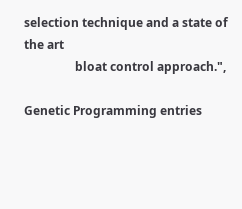selection technique and a state of the art
                 bloat control approach.",

Genetic Programming entries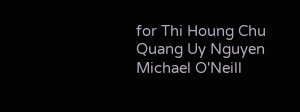for Thi Houng Chu Quang Uy Nguyen Michael O'Neill